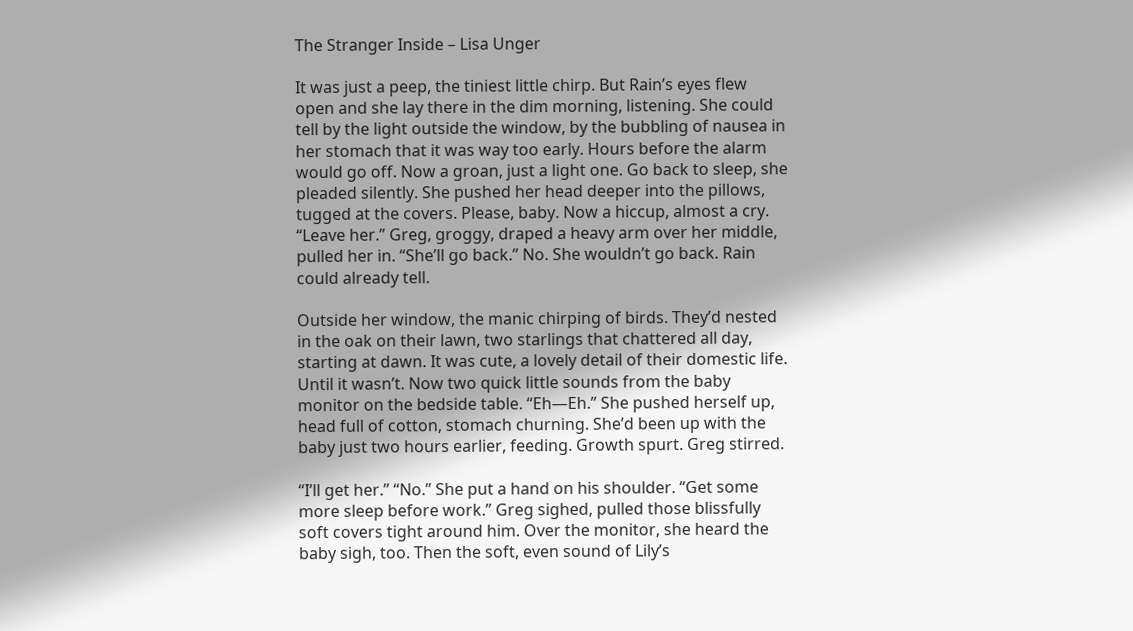The Stranger Inside – Lisa Unger

It was just a peep, the tiniest little chirp. But Rain’s eyes flew open and she lay there in the dim morning, listening. She could tell by the light outside the window, by the bubbling of nausea in her stomach that it was way too early. Hours before the alarm would go off. Now a groan, just a light one. Go back to sleep, she pleaded silently. She pushed her head deeper into the pillows, tugged at the covers. Please, baby. Now a hiccup, almost a cry. “Leave her.” Greg, groggy, draped a heavy arm over her middle, pulled her in. “She’ll go back.” No. She wouldn’t go back. Rain could already tell.

Outside her window, the manic chirping of birds. They’d nested in the oak on their lawn, two starlings that chattered all day, starting at dawn. It was cute, a lovely detail of their domestic life. Until it wasn’t. Now two quick little sounds from the baby monitor on the bedside table. “Eh—Eh.” She pushed herself up, head full of cotton, stomach churning. She’d been up with the baby just two hours earlier, feeding. Growth spurt. Greg stirred.

“I’ll get her.” “No.” She put a hand on his shoulder. “Get some more sleep before work.” Greg sighed, pulled those blissfully soft covers tight around him. Over the monitor, she heard the baby sigh, too. Then the soft, even sound of Lily’s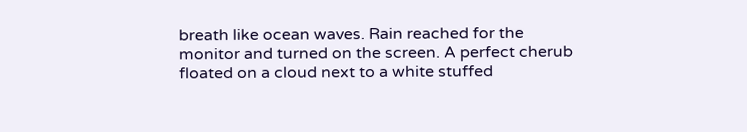breath like ocean waves. Rain reached for the monitor and turned on the screen. A perfect cherub floated on a cloud next to a white stuffed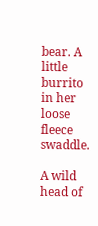bear. A little burrito in her loose fleece swaddle.

A wild head of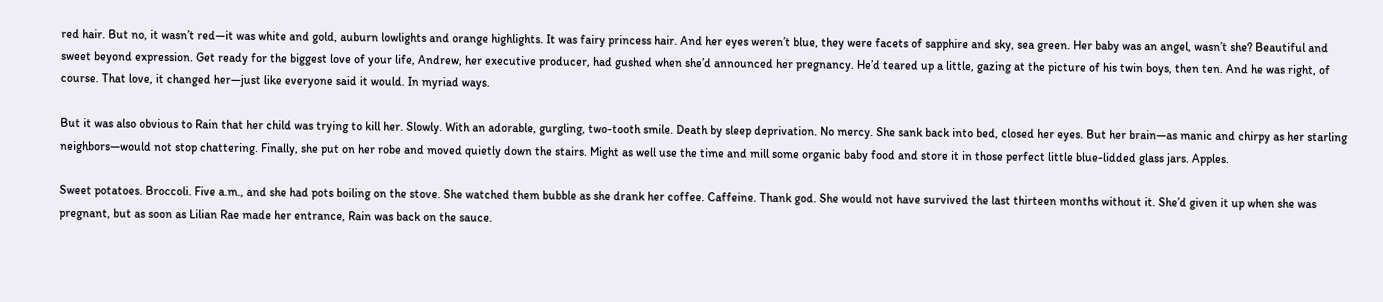red hair. But no, it wasn’t red—it was white and gold, auburn lowlights and orange highlights. It was fairy princess hair. And her eyes weren’t blue, they were facets of sapphire and sky, sea green. Her baby was an angel, wasn’t she? Beautiful and sweet beyond expression. Get ready for the biggest love of your life, Andrew, her executive producer, had gushed when she’d announced her pregnancy. He’d teared up a little, gazing at the picture of his twin boys, then ten. And he was right, of course. That love, it changed her—just like everyone said it would. In myriad ways.

But it was also obvious to Rain that her child was trying to kill her. Slowly. With an adorable, gurgling, two-tooth smile. Death by sleep deprivation. No mercy. She sank back into bed, closed her eyes. But her brain—as manic and chirpy as her starling neighbors—would not stop chattering. Finally, she put on her robe and moved quietly down the stairs. Might as well use the time and mill some organic baby food and store it in those perfect little blue-lidded glass jars. Apples.

Sweet potatoes. Broccoli. Five a.m., and she had pots boiling on the stove. She watched them bubble as she drank her coffee. Caffeine. Thank god. She would not have survived the last thirteen months without it. She’d given it up when she was pregnant, but as soon as Lilian Rae made her entrance, Rain was back on the sauce.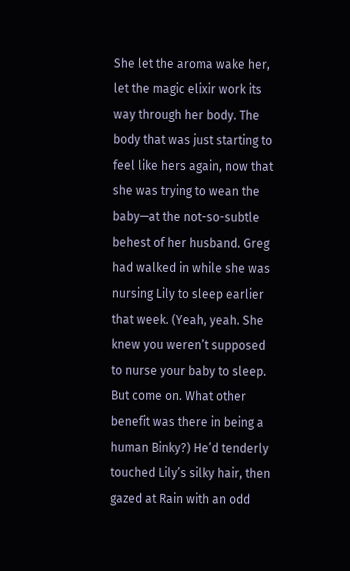She let the aroma wake her, let the magic elixir work its way through her body. The body that was just starting to feel like hers again, now that she was trying to wean the baby—at the not-so-subtle behest of her husband. Greg had walked in while she was nursing Lily to sleep earlier that week. (Yeah, yeah. She knew you weren’t supposed to nurse your baby to sleep. But come on. What other benefit was there in being a human Binky?) He’d tenderly touched Lily’s silky hair, then gazed at Rain with an odd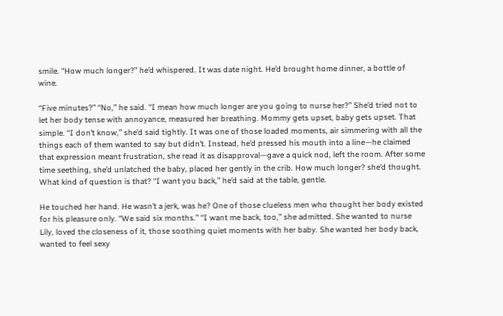smile. “How much longer?” he’d whispered. It was date night. He’d brought home dinner, a bottle of wine.

“Five minutes?” “No,” he said. “I mean how much longer are you going to nurse her?” She’d tried not to let her body tense with annoyance, measured her breathing. Mommy gets upset, baby gets upset. That simple. “I don’t know,” she’d said tightly. It was one of those loaded moments, air simmering with all the things each of them wanted to say but didn’t. Instead, he’d pressed his mouth into a line—he claimed that expression meant frustration, she read it as disapproval—gave a quick nod, left the room. After some time seething, she’d unlatched the baby, placed her gently in the crib. How much longer? she’d thought. What kind of question is that? “I want you back,” he’d said at the table, gentle.

He touched her hand. He wasn’t a jerk, was he? One of those clueless men who thought her body existed for his pleasure only. “We said six months.” “I want me back, too,” she admitted. She wanted to nurse Lily, loved the closeness of it, those soothing quiet moments with her baby. She wanted her body back, wanted to feel sexy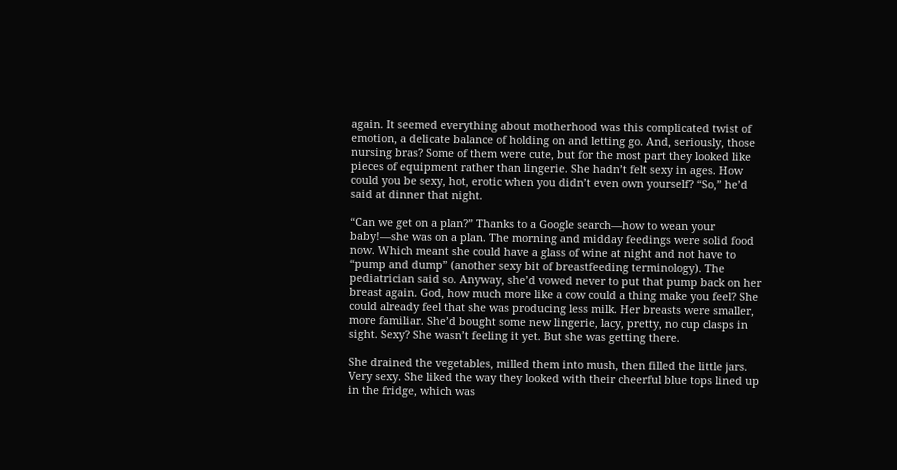again. It seemed everything about motherhood was this complicated twist of emotion, a delicate balance of holding on and letting go. And, seriously, those nursing bras? Some of them were cute, but for the most part they looked like pieces of equipment rather than lingerie. She hadn’t felt sexy in ages. How could you be sexy, hot, erotic when you didn’t even own yourself? “So,” he’d said at dinner that night.

“Can we get on a plan?” Thanks to a Google search—how to wean your baby!—she was on a plan. The morning and midday feedings were solid food now. Which meant she could have a glass of wine at night and not have to “pump and dump” (another sexy bit of breastfeeding terminology). The pediatrician said so. Anyway, she’d vowed never to put that pump back on her breast again. God, how much more like a cow could a thing make you feel? She could already feel that she was producing less milk. Her breasts were smaller, more familiar. She’d bought some new lingerie, lacy, pretty, no cup clasps in sight. Sexy? She wasn’t feeling it yet. But she was getting there.

She drained the vegetables, milled them into mush, then filled the little jars. Very sexy. She liked the way they looked with their cheerful blue tops lined up in the fridge, which was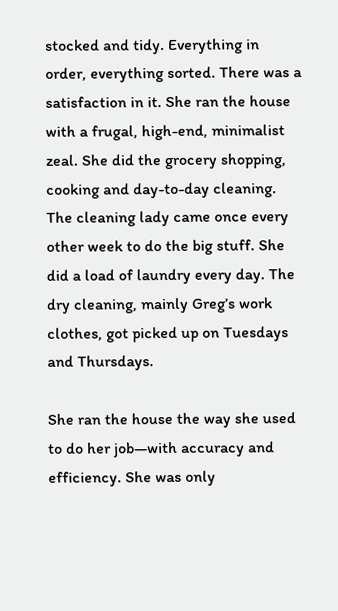stocked and tidy. Everything in order, everything sorted. There was a satisfaction in it. She ran the house with a frugal, high-end, minimalist zeal. She did the grocery shopping, cooking and day-to-day cleaning. The cleaning lady came once every other week to do the big stuff. She did a load of laundry every day. The dry cleaning, mainly Greg’s work clothes, got picked up on Tuesdays and Thursdays.

She ran the house the way she used to do her job—with accuracy and efficiency. She was only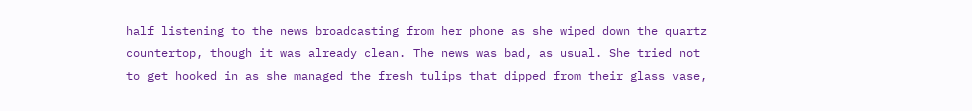half listening to the news broadcasting from her phone as she wiped down the quartz countertop, though it was already clean. The news was bad, as usual. She tried not to get hooked in as she managed the fresh tulips that dipped from their glass vase,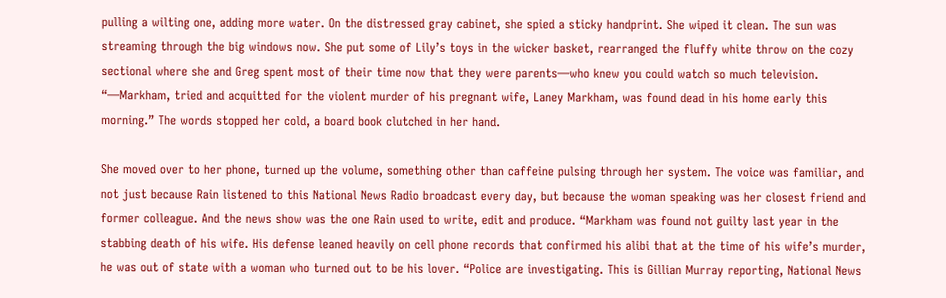pulling a wilting one, adding more water. On the distressed gray cabinet, she spied a sticky handprint. She wiped it clean. The sun was streaming through the big windows now. She put some of Lily’s toys in the wicker basket, rearranged the fluffy white throw on the cozy sectional where she and Greg spent most of their time now that they were parents—who knew you could watch so much television. “—Markham, tried and acquitted for the violent murder of his pregnant wife, Laney Markham, was found dead in his home early this morning.” The words stopped her cold, a board book clutched in her hand.

She moved over to her phone, turned up the volume, something other than caffeine pulsing through her system. The voice was familiar, and not just because Rain listened to this National News Radio broadcast every day, but because the woman speaking was her closest friend and former colleague. And the news show was the one Rain used to write, edit and produce. “Markham was found not guilty last year in the stabbing death of his wife. His defense leaned heavily on cell phone records that confirmed his alibi that at the time of his wife’s murder, he was out of state with a woman who turned out to be his lover. “Police are investigating. This is Gillian Murray reporting, National News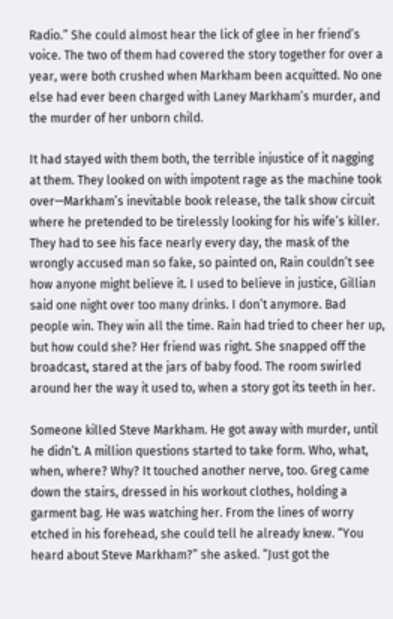Radio.” She could almost hear the lick of glee in her friend’s voice. The two of them had covered the story together for over a year, were both crushed when Markham been acquitted. No one else had ever been charged with Laney Markham’s murder, and the murder of her unborn child.

It had stayed with them both, the terrible injustice of it nagging at them. They looked on with impotent rage as the machine took over—Markham’s inevitable book release, the talk show circuit where he pretended to be tirelessly looking for his wife’s killer. They had to see his face nearly every day, the mask of the wrongly accused man so fake, so painted on, Rain couldn’t see how anyone might believe it. I used to believe in justice, Gillian said one night over too many drinks. I don’t anymore. Bad people win. They win all the time. Rain had tried to cheer her up, but how could she? Her friend was right. She snapped off the broadcast, stared at the jars of baby food. The room swirled around her the way it used to, when a story got its teeth in her.

Someone killed Steve Markham. He got away with murder, until he didn’t. A million questions started to take form. Who, what, when, where? Why? It touched another nerve, too. Greg came down the stairs, dressed in his workout clothes, holding a garment bag. He was watching her. From the lines of worry etched in his forehead, she could tell he already knew. “You heard about Steve Markham?” she asked. “Just got the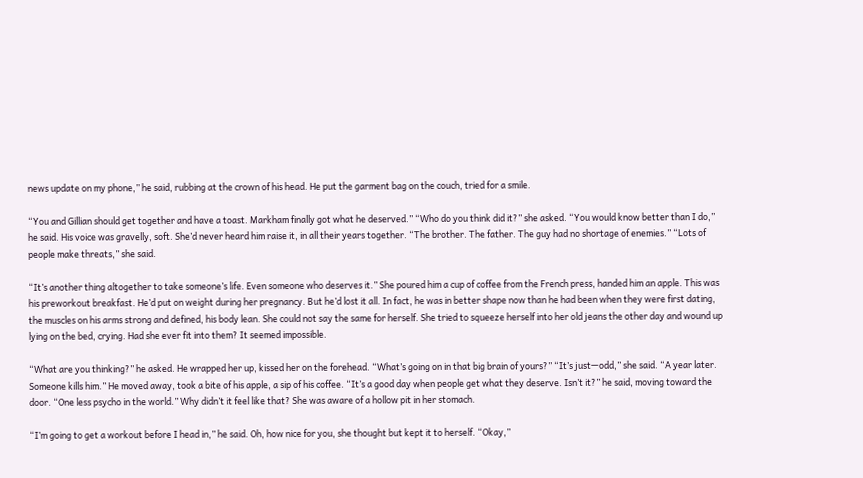news update on my phone,” he said, rubbing at the crown of his head. He put the garment bag on the couch, tried for a smile.

“You and Gillian should get together and have a toast. Markham finally got what he deserved.” “Who do you think did it?” she asked. “You would know better than I do,” he said. His voice was gravelly, soft. She’d never heard him raise it, in all their years together. “The brother. The father. The guy had no shortage of enemies.” “Lots of people make threats,” she said.

“It’s another thing altogether to take someone’s life. Even someone who deserves it.” She poured him a cup of coffee from the French press, handed him an apple. This was his preworkout breakfast. He’d put on weight during her pregnancy. But he’d lost it all. In fact, he was in better shape now than he had been when they were first dating, the muscles on his arms strong and defined, his body lean. She could not say the same for herself. She tried to squeeze herself into her old jeans the other day and wound up lying on the bed, crying. Had she ever fit into them? It seemed impossible.

“What are you thinking?” he asked. He wrapped her up, kissed her on the forehead. “What’s going on in that big brain of yours?” “It’s just—odd,” she said. “A year later. Someone kills him.” He moved away, took a bite of his apple, a sip of his coffee. “It’s a good day when people get what they deserve. Isn’t it?” he said, moving toward the door. “One less psycho in the world.” Why didn’t it feel like that? She was aware of a hollow pit in her stomach.

“I’m going to get a workout before I head in,” he said. Oh, how nice for you, she thought but kept it to herself. “Okay,”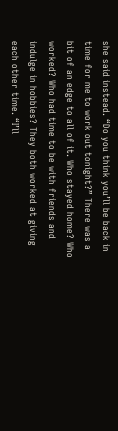she said instead. “Do you think you’ll be back in time for me to work out tonight?” There was a bit of an edge to all of it. Who stayed home? Who worked? Who had time to be with friends and indulge in hobbies? They both worked at giving each other time. “I’ll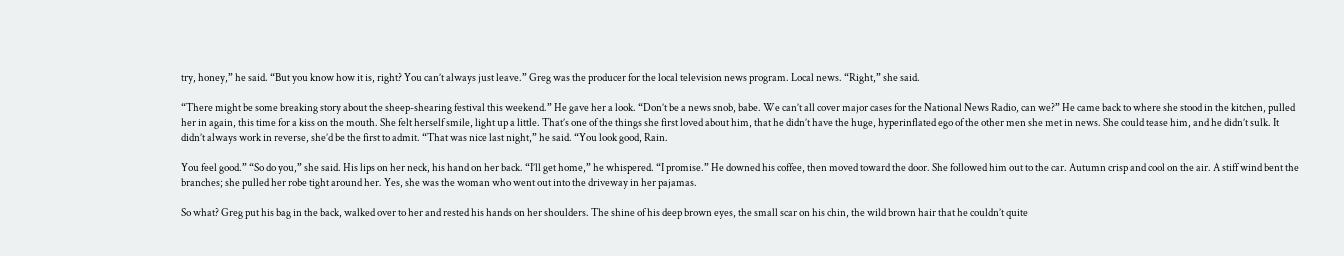try, honey,” he said. “But you know how it is, right? You can’t always just leave.” Greg was the producer for the local television news program. Local news. “Right,” she said.

“There might be some breaking story about the sheep-shearing festival this weekend.” He gave her a look. “Don’t be a news snob, babe. We can’t all cover major cases for the National News Radio, can we?” He came back to where she stood in the kitchen, pulled her in again, this time for a kiss on the mouth. She felt herself smile, light up a little. That’s one of the things she first loved about him, that he didn’t have the huge, hyperinflated ego of the other men she met in news. She could tease him, and he didn’t sulk. It didn’t always work in reverse, she’d be the first to admit. “That was nice last night,” he said. “You look good, Rain.

You feel good.” “So do you,” she said. His lips on her neck, his hand on her back. “I’ll get home,” he whispered. “I promise.” He downed his coffee, then moved toward the door. She followed him out to the car. Autumn crisp and cool on the air. A stiff wind bent the branches; she pulled her robe tight around her. Yes, she was the woman who went out into the driveway in her pajamas.

So what? Greg put his bag in the back, walked over to her and rested his hands on her shoulders. The shine of his deep brown eyes, the small scar on his chin, the wild brown hair that he couldn’t quite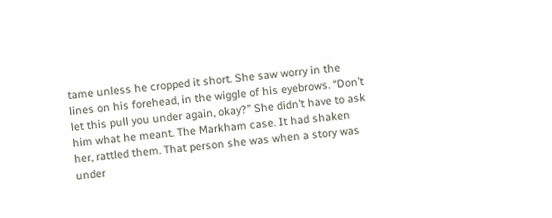tame unless he cropped it short. She saw worry in the lines on his forehead, in the wiggle of his eyebrows. “Don’t let this pull you under again, okay?” She didn’t have to ask him what he meant. The Markham case. It had shaken her, rattled them. That person she was when a story was under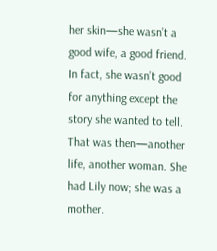her skin—she wasn’t a good wife, a good friend. In fact, she wasn’t good for anything except the story she wanted to tell. That was then—another life, another woman. She had Lily now; she was a mother.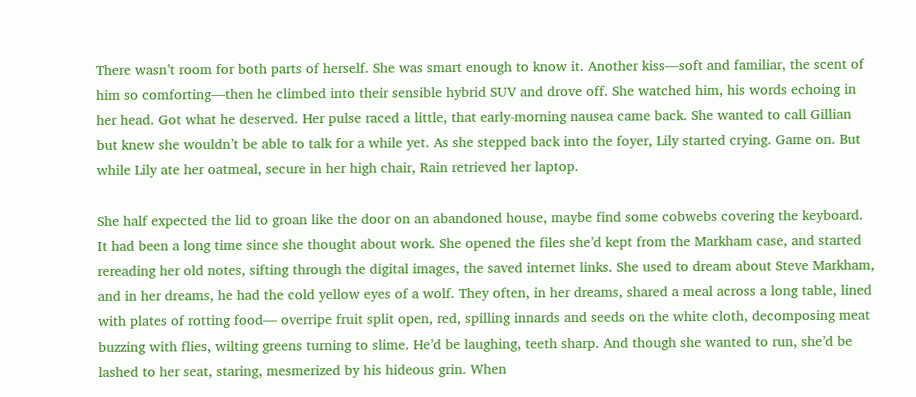There wasn’t room for both parts of herself. She was smart enough to know it. Another kiss—soft and familiar, the scent of him so comforting—then he climbed into their sensible hybrid SUV and drove off. She watched him, his words echoing in her head. Got what he deserved. Her pulse raced a little, that early-morning nausea came back. She wanted to call Gillian but knew she wouldn’t be able to talk for a while yet. As she stepped back into the foyer, Lily started crying. Game on. But while Lily ate her oatmeal, secure in her high chair, Rain retrieved her laptop.

She half expected the lid to groan like the door on an abandoned house, maybe find some cobwebs covering the keyboard. It had been a long time since she thought about work. She opened the files she’d kept from the Markham case, and started rereading her old notes, sifting through the digital images, the saved internet links. She used to dream about Steve Markham, and in her dreams, he had the cold yellow eyes of a wolf. They often, in her dreams, shared a meal across a long table, lined with plates of rotting food— overripe fruit split open, red, spilling innards and seeds on the white cloth, decomposing meat buzzing with flies, wilting greens turning to slime. He’d be laughing, teeth sharp. And though she wanted to run, she’d be lashed to her seat, staring, mesmerized by his hideous grin. When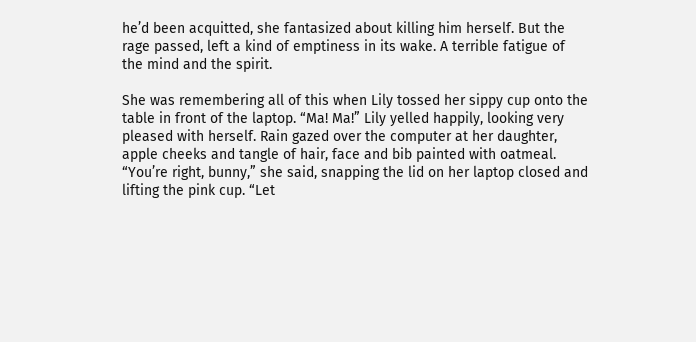he’d been acquitted, she fantasized about killing him herself. But the rage passed, left a kind of emptiness in its wake. A terrible fatigue of the mind and the spirit.

She was remembering all of this when Lily tossed her sippy cup onto the table in front of the laptop. “Ma! Ma!” Lily yelled happily, looking very pleased with herself. Rain gazed over the computer at her daughter, apple cheeks and tangle of hair, face and bib painted with oatmeal. “You’re right, bunny,” she said, snapping the lid on her laptop closed and lifting the pink cup. “Let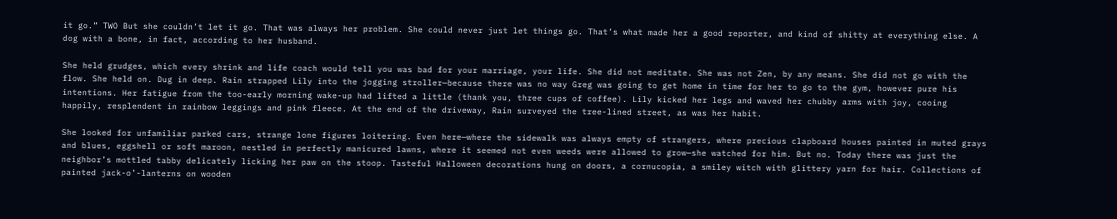it go.” TWO But she couldn’t let it go. That was always her problem. She could never just let things go. That’s what made her a good reporter, and kind of shitty at everything else. A dog with a bone, in fact, according to her husband.

She held grudges, which every shrink and life coach would tell you was bad for your marriage, your life. She did not meditate. She was not Zen, by any means. She did not go with the flow. She held on. Dug in deep. Rain strapped Lily into the jogging stroller—because there was no way Greg was going to get home in time for her to go to the gym, however pure his intentions. Her fatigue from the too-early morning wake-up had lifted a little (thank you, three cups of coffee). Lily kicked her legs and waved her chubby arms with joy, cooing happily, resplendent in rainbow leggings and pink fleece. At the end of the driveway, Rain surveyed the tree-lined street, as was her habit.

She looked for unfamiliar parked cars, strange lone figures loitering. Even here—where the sidewalk was always empty of strangers, where precious clapboard houses painted in muted grays and blues, eggshell or soft maroon, nestled in perfectly manicured lawns, where it seemed not even weeds were allowed to grow—she watched for him. But no. Today there was just the neighbor’s mottled tabby delicately licking her paw on the stoop. Tasteful Halloween decorations hung on doors, a cornucopia, a smiley witch with glittery yarn for hair. Collections of painted jack-o’-lanterns on wooden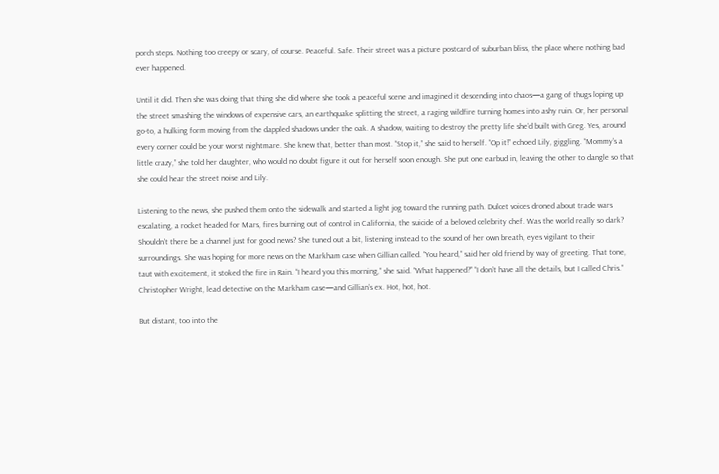porch steps. Nothing too creepy or scary, of course. Peaceful. Safe. Their street was a picture postcard of suburban bliss, the place where nothing bad ever happened.

Until it did. Then she was doing that thing she did where she took a peaceful scene and imagined it descending into chaos—a gang of thugs loping up the street smashing the windows of expensive cars, an earthquake splitting the street, a raging wildfire turning homes into ashy ruin. Or, her personal go-to, a hulking form moving from the dappled shadows under the oak. A shadow, waiting to destroy the pretty life she’d built with Greg. Yes, around every corner could be your worst nightmare. She knew that, better than most. “Stop it,” she said to herself. “Op it!” echoed Lily, giggling. “Mommy’s a little crazy,” she told her daughter, who would no doubt figure it out for herself soon enough. She put one earbud in, leaving the other to dangle so that she could hear the street noise and Lily.

Listening to the news, she pushed them onto the sidewalk and started a light jog toward the running path. Dulcet voices droned about trade wars escalating, a rocket headed for Mars, fires burning out of control in California, the suicide of a beloved celebrity chef. Was the world really so dark? Shouldn’t there be a channel just for good news? She tuned out a bit, listening instead to the sound of her own breath, eyes vigilant to their surroundings. She was hoping for more news on the Markham case when Gillian called. “You heard,” said her old friend by way of greeting. That tone, taut with excitement, it stoked the fire in Rain. “I heard you this morning,” she said. “What happened?” “I don’t have all the details, but I called Chris.” Christopher Wright, lead detective on the Markham case—and Gillian’s ex. Hot, hot, hot.

But distant, too into the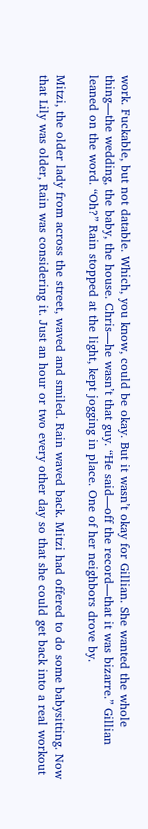work. Fuckable, but not datable. Which, you know, could be okay. But it wasn’t okay for Gillian. She wanted the whole thing—the wedding, the baby, the house. Chris—he wasn’t that guy. “He said—off the record—that it was bizarre.” Gillian leaned on the word. “Oh?” Rain stopped at the light, kept jogging in place. One of her neighbors drove by.

Mitzi, the older lady from across the street, waved and smiled. Rain waved back. Mitzi had offered to do some babysitting. Now that Lily was older, Rain was considering it. Just an hour or two every other day so that she could get back into a real workout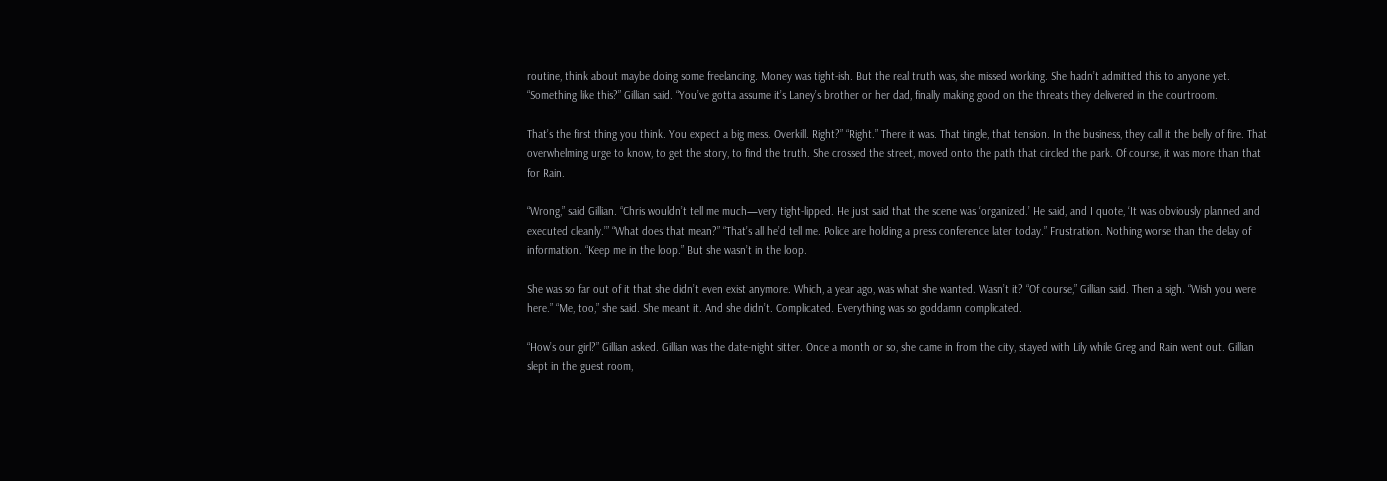routine, think about maybe doing some freelancing. Money was tight-ish. But the real truth was, she missed working. She hadn’t admitted this to anyone yet. “Something like this?” Gillian said. “You’ve gotta assume it’s Laney’s brother or her dad, finally making good on the threats they delivered in the courtroom.

That’s the first thing you think. You expect a big mess. Overkill. Right?” “Right.” There it was. That tingle, that tension. In the business, they call it the belly of fire. That overwhelming urge to know, to get the story, to find the truth. She crossed the street, moved onto the path that circled the park. Of course, it was more than that for Rain.

“Wrong,” said Gillian. “Chris wouldn’t tell me much—very tight-lipped. He just said that the scene was ‘organized.’ He said, and I quote, ‘It was obviously planned and executed cleanly.’” “What does that mean?” “That’s all he’d tell me. Police are holding a press conference later today.” Frustration. Nothing worse than the delay of information. “Keep me in the loop.” But she wasn’t in the loop.

She was so far out of it that she didn’t even exist anymore. Which, a year ago, was what she wanted. Wasn’t it? “Of course,” Gillian said. Then a sigh. “Wish you were here.” “Me, too,” she said. She meant it. And she didn’t. Complicated. Everything was so goddamn complicated.

“How’s our girl?” Gillian asked. Gillian was the date-night sitter. Once a month or so, she came in from the city, stayed with Lily while Greg and Rain went out. Gillian slept in the guest room,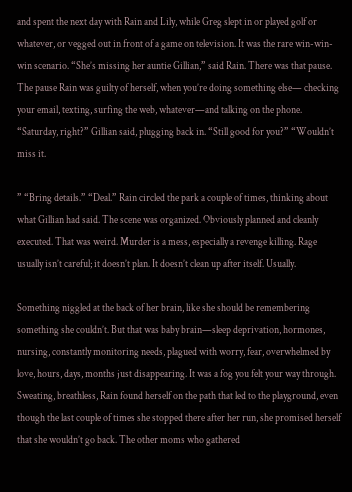and spent the next day with Rain and Lily, while Greg slept in or played golf or whatever, or vegged out in front of a game on television. It was the rare win-win-win scenario. “She’s missing her auntie Gillian,” said Rain. There was that pause. The pause Rain was guilty of herself, when you’re doing something else— checking your email, texting, surfing the web, whatever—and talking on the phone. “Saturday, right?” Gillian said, plugging back in. “Still good for you?” “Wouldn’t miss it.

” “Bring details.” “Deal.” Rain circled the park a couple of times, thinking about what Gillian had said. The scene was organized. Obviously planned and cleanly executed. That was weird. Murder is a mess, especially a revenge killing. Rage usually isn’t careful; it doesn’t plan. It doesn’t clean up after itself. Usually.

Something niggled at the back of her brain, like she should be remembering something she couldn’t. But that was baby brain—sleep deprivation, hormones, nursing, constantly monitoring needs, plagued with worry, fear, overwhelmed by love, hours, days, months just disappearing. It was a fog you felt your way through. Sweating, breathless, Rain found herself on the path that led to the playground, even though the last couple of times she stopped there after her run, she promised herself that she wouldn’t go back. The other moms who gathered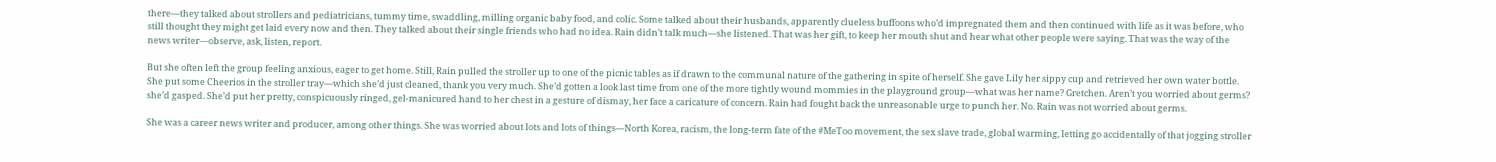there—they talked about strollers and pediatricians, tummy time, swaddling, milling organic baby food, and colic. Some talked about their husbands, apparently clueless buffoons who’d impregnated them and then continued with life as it was before, who still thought they might get laid every now and then. They talked about their single friends who had no idea. Rain didn’t talk much—she listened. That was her gift, to keep her mouth shut and hear what other people were saying. That was the way of the news writer—observe, ask, listen, report.

But she often left the group feeling anxious, eager to get home. Still, Rain pulled the stroller up to one of the picnic tables as if drawn to the communal nature of the gathering in spite of herself. She gave Lily her sippy cup and retrieved her own water bottle. She put some Cheerios in the stroller tray—which she’d just cleaned, thank you very much. She’d gotten a look last time from one of the more tightly wound mommies in the playground group—what was her name? Gretchen. Aren’t you worried about germs? she’d gasped. She’d put her pretty, conspicuously ringed, gel-manicured hand to her chest in a gesture of dismay, her face a caricature of concern. Rain had fought back the unreasonable urge to punch her. No. Rain was not worried about germs.

She was a career news writer and producer, among other things. She was worried about lots and lots of things—North Korea, racism, the long-term fate of the #MeToo movement, the sex slave trade, global warming, letting go accidentally of that jogging stroller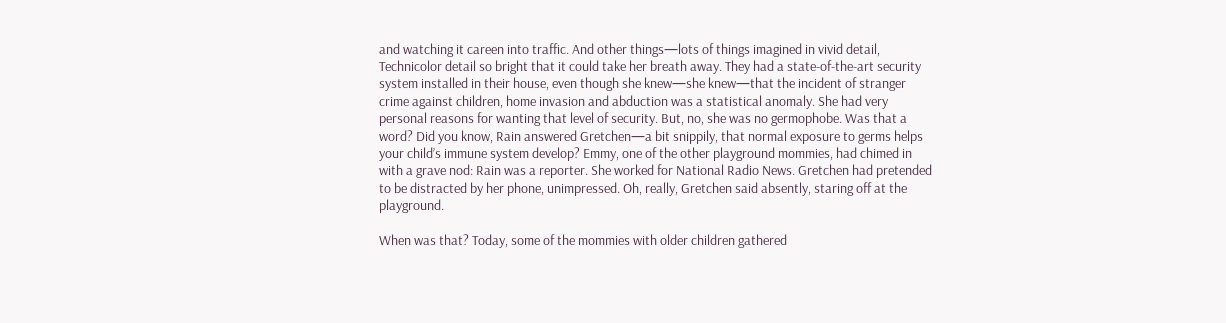and watching it careen into traffic. And other things—lots of things imagined in vivid detail, Technicolor detail so bright that it could take her breath away. They had a state-of-the-art security system installed in their house, even though she knew—she knew—that the incident of stranger crime against children, home invasion and abduction was a statistical anomaly. She had very personal reasons for wanting that level of security. But, no, she was no germophobe. Was that a word? Did you know, Rain answered Gretchen—a bit snippily, that normal exposure to germs helps your child’s immune system develop? Emmy, one of the other playground mommies, had chimed in with a grave nod: Rain was a reporter. She worked for National Radio News. Gretchen had pretended to be distracted by her phone, unimpressed. Oh, really, Gretchen said absently, staring off at the playground.

When was that? Today, some of the mommies with older children gathered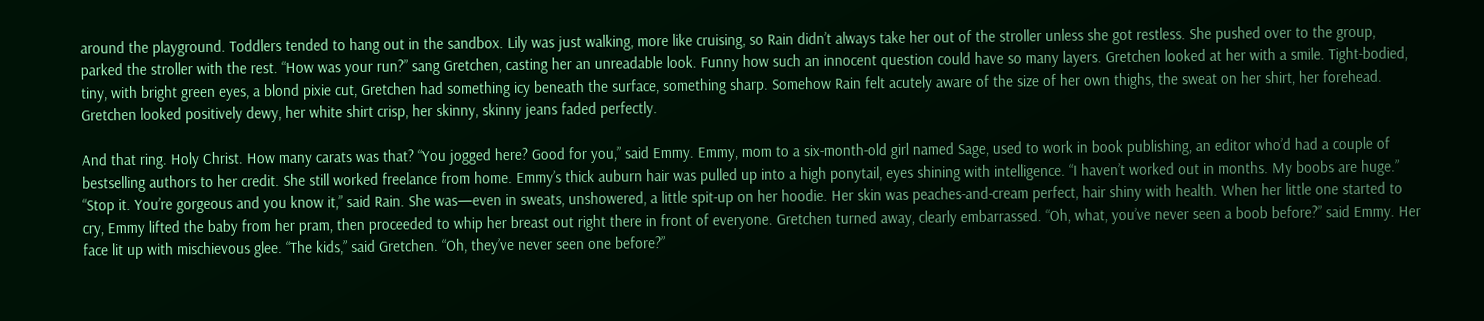around the playground. Toddlers tended to hang out in the sandbox. Lily was just walking, more like cruising, so Rain didn’t always take her out of the stroller unless she got restless. She pushed over to the group, parked the stroller with the rest. “How was your run?” sang Gretchen, casting her an unreadable look. Funny how such an innocent question could have so many layers. Gretchen looked at her with a smile. Tight-bodied, tiny, with bright green eyes, a blond pixie cut, Gretchen had something icy beneath the surface, something sharp. Somehow Rain felt acutely aware of the size of her own thighs, the sweat on her shirt, her forehead. Gretchen looked positively dewy, her white shirt crisp, her skinny, skinny jeans faded perfectly.

And that ring. Holy Christ. How many carats was that? “You jogged here? Good for you,” said Emmy. Emmy, mom to a six-month-old girl named Sage, used to work in book publishing, an editor who’d had a couple of bestselling authors to her credit. She still worked freelance from home. Emmy’s thick auburn hair was pulled up into a high ponytail, eyes shining with intelligence. “I haven’t worked out in months. My boobs are huge.” “Stop it. You’re gorgeous and you know it,” said Rain. She was—even in sweats, unshowered, a little spit-up on her hoodie. Her skin was peaches-and-cream perfect, hair shiny with health. When her little one started to cry, Emmy lifted the baby from her pram, then proceeded to whip her breast out right there in front of everyone. Gretchen turned away, clearly embarrassed. “Oh, what, you’ve never seen a boob before?” said Emmy. Her face lit up with mischievous glee. “The kids,” said Gretchen. “Oh, they’ve never seen one before?”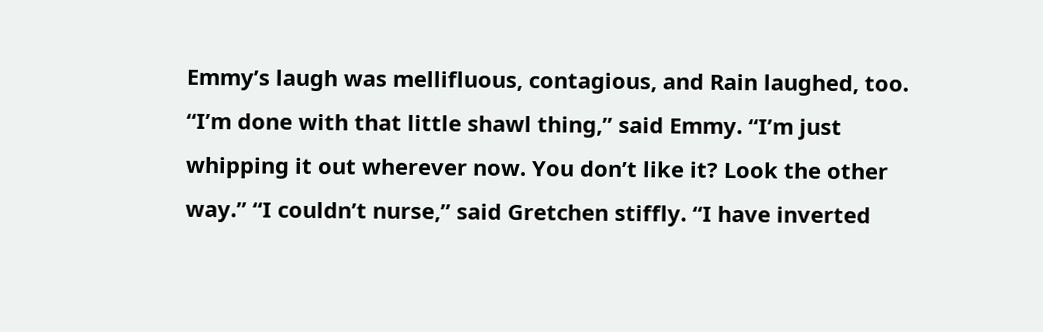Emmy’s laugh was mellifluous, contagious, and Rain laughed, too. “I’m done with that little shawl thing,” said Emmy. “I’m just whipping it out wherever now. You don’t like it? Look the other way.” “I couldn’t nurse,” said Gretchen stiffly. “I have inverted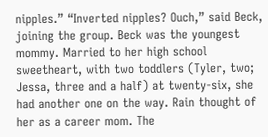nipples.” “Inverted nipples? Ouch,” said Beck, joining the group. Beck was the youngest mommy. Married to her high school sweetheart, with two toddlers (Tyler, two; Jessa, three and a half) at twenty-six, she had another one on the way. Rain thought of her as a career mom. The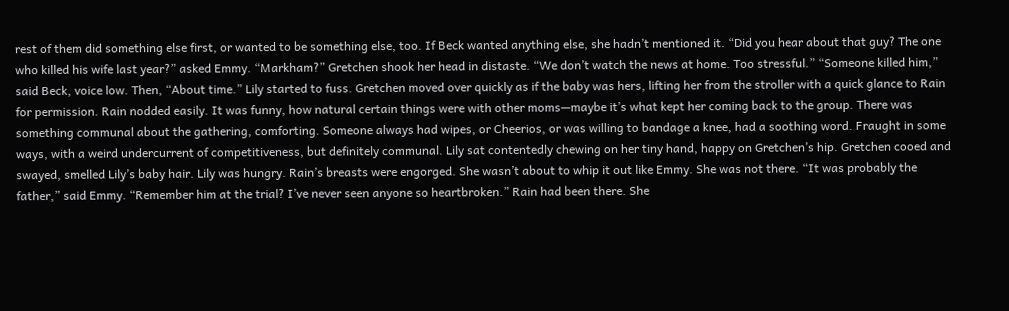rest of them did something else first, or wanted to be something else, too. If Beck wanted anything else, she hadn’t mentioned it. “Did you hear about that guy? The one who killed his wife last year?” asked Emmy. “Markham?” Gretchen shook her head in distaste. “We don’t watch the news at home. Too stressful.” “Someone killed him,” said Beck, voice low. Then, “About time.” Lily started to fuss. Gretchen moved over quickly as if the baby was hers, lifting her from the stroller with a quick glance to Rain for permission. Rain nodded easily. It was funny, how natural certain things were with other moms—maybe it’s what kept her coming back to the group. There was something communal about the gathering, comforting. Someone always had wipes, or Cheerios, or was willing to bandage a knee, had a soothing word. Fraught in some ways, with a weird undercurrent of competitiveness, but definitely communal. Lily sat contentedly chewing on her tiny hand, happy on Gretchen’s hip. Gretchen cooed and swayed, smelled Lily’s baby hair. Lily was hungry. Rain’s breasts were engorged. She wasn’t about to whip it out like Emmy. She was not there. “It was probably the father,” said Emmy. “Remember him at the trial? I’ve never seen anyone so heartbroken.” Rain had been there. She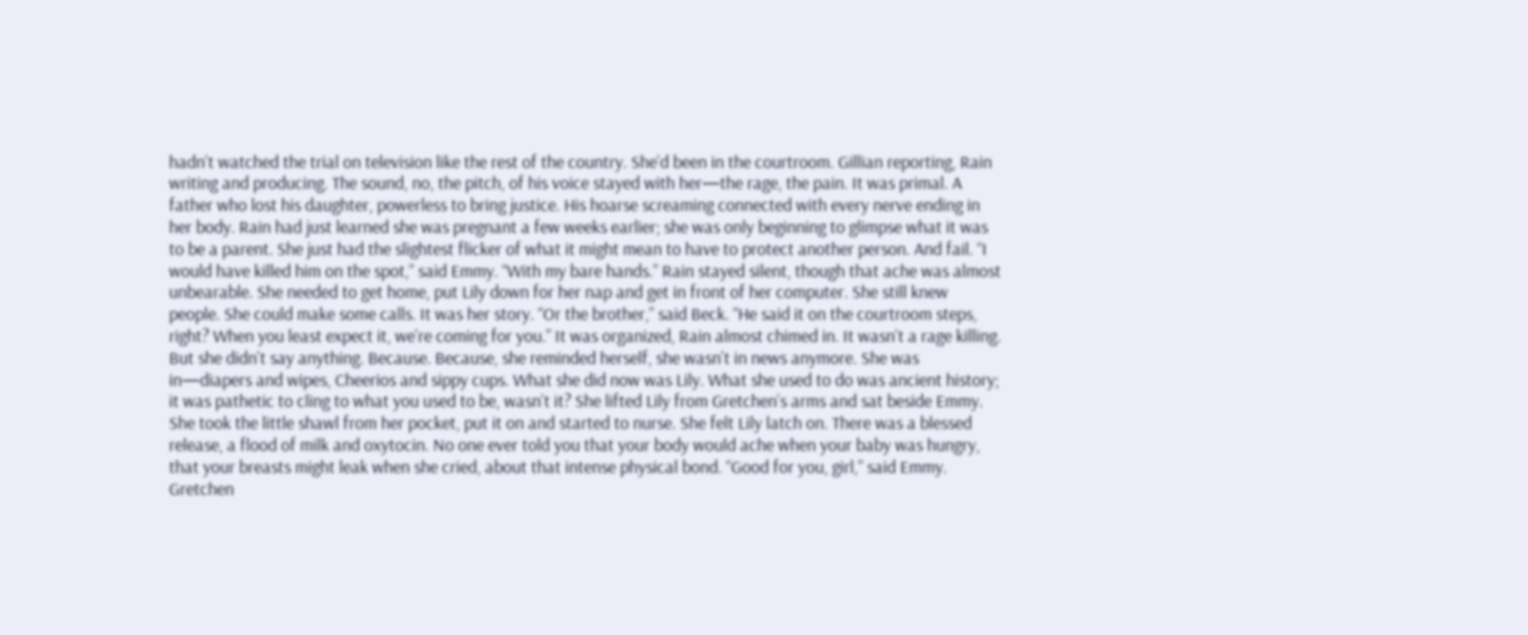hadn’t watched the trial on television like the rest of the country. She’d been in the courtroom. Gillian reporting, Rain writing and producing. The sound, no, the pitch, of his voice stayed with her—the rage, the pain. It was primal. A father who lost his daughter, powerless to bring justice. His hoarse screaming connected with every nerve ending in her body. Rain had just learned she was pregnant a few weeks earlier; she was only beginning to glimpse what it was to be a parent. She just had the slightest flicker of what it might mean to have to protect another person. And fail. “I would have killed him on the spot,” said Emmy. “With my bare hands.” Rain stayed silent, though that ache was almost unbearable. She needed to get home, put Lily down for her nap and get in front of her computer. She still knew people. She could make some calls. It was her story. “Or the brother,” said Beck. “He said it on the courtroom steps, right? When you least expect it, we’re coming for you.” It was organized, Rain almost chimed in. It wasn’t a rage killing. But she didn’t say anything. Because. Because, she reminded herself, she wasn’t in news anymore. She was in—diapers and wipes, Cheerios and sippy cups. What she did now was Lily. What she used to do was ancient history; it was pathetic to cling to what you used to be, wasn’t it? She lifted Lily from Gretchen’s arms and sat beside Emmy. She took the little shawl from her pocket, put it on and started to nurse. She felt Lily latch on. There was a blessed release, a flood of milk and oxytocin. No one ever told you that your body would ache when your baby was hungry, that your breasts might leak when she cried, about that intense physical bond. “Good for you, girl,” said Emmy. Gretchen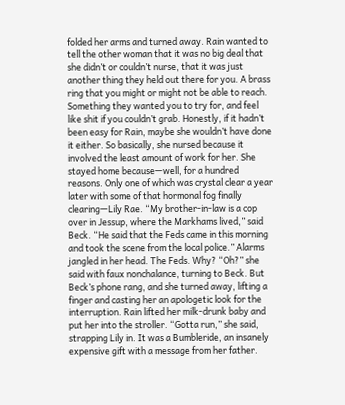folded her arms and turned away. Rain wanted to tell the other woman that it was no big deal that she didn’t or couldn’t nurse, that it was just another thing they held out there for you. A brass ring that you might or might not be able to reach. Something they wanted you to try for, and feel like shit if you couldn’t grab. Honestly, if it hadn’t been easy for Rain, maybe she wouldn’t have done it either. So basically, she nursed because it involved the least amount of work for her. She stayed home because—well, for a hundred reasons. Only one of which was crystal clear a year later with some of that hormonal fog finally clearing—Lily Rae. “My brother-in-law is a cop over in Jessup, where the Markhams lived,” said Beck. “He said that the Feds came in this morning and took the scene from the local police.” Alarms jangled in her head. The Feds. Why? “Oh?” she said with faux nonchalance, turning to Beck. But Beck’s phone rang, and she turned away, lifting a finger and casting her an apologetic look for the interruption. Rain lifted her milk-drunk baby and put her into the stroller. “Gotta run,” she said, strapping Lily in. It was a Bumbleride, an insanely expensive gift with a message from her father.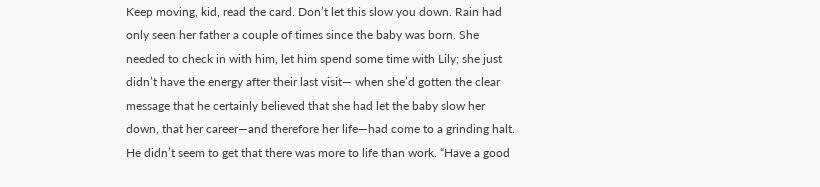Keep moving, kid, read the card. Don’t let this slow you down. Rain had only seen her father a couple of times since the baby was born. She needed to check in with him, let him spend some time with Lily; she just didn’t have the energy after their last visit— when she’d gotten the clear message that he certainly believed that she had let the baby slow her down, that her career—and therefore her life—had come to a grinding halt. He didn’t seem to get that there was more to life than work. “Have a good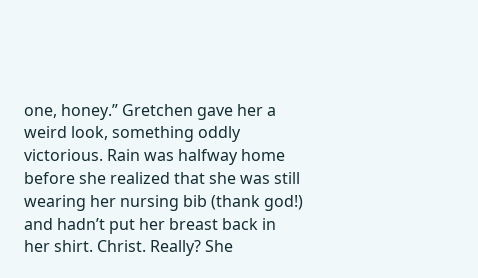one, honey.” Gretchen gave her a weird look, something oddly victorious. Rain was halfway home before she realized that she was still wearing her nursing bib (thank god!) and hadn’t put her breast back in her shirt. Christ. Really? She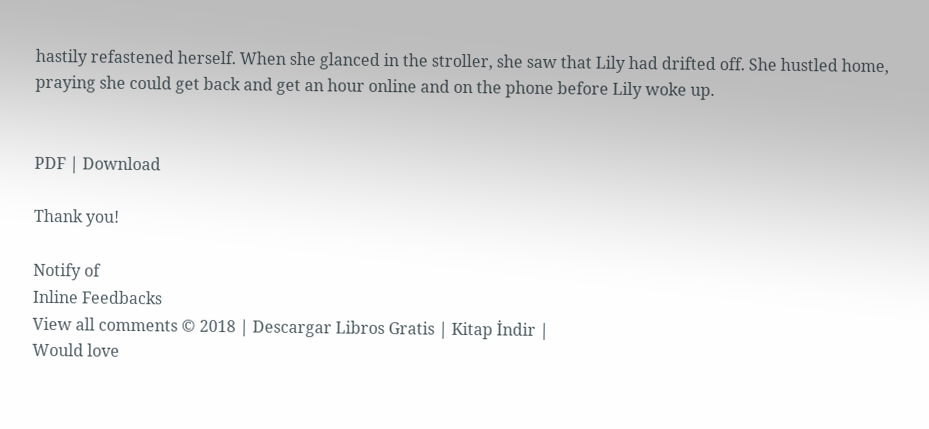hastily refastened herself. When she glanced in the stroller, she saw that Lily had drifted off. She hustled home, praying she could get back and get an hour online and on the phone before Lily woke up.


PDF | Download

Thank you!

Notify of
Inline Feedbacks
View all comments © 2018 | Descargar Libros Gratis | Kitap İndir |
Would love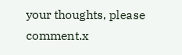your thoughts, please comment.x